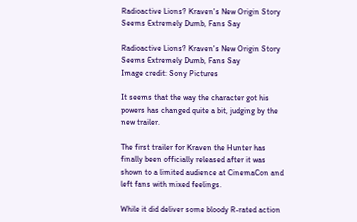Radioactive Lions? Kraven's New Origin Story Seems Extremely Dumb, Fans Say

Radioactive Lions? Kraven's New Origin Story Seems Extremely Dumb, Fans Say
Image credit: Sony Pictures

It seems that the way the character got his powers has changed quite a bit, judging by the new trailer.

The first trailer for Kraven the Hunter has finally been officially released after it was shown to a limited audience at CinemaCon and left fans with mixed feelings.

While it did deliver some bloody R-rated action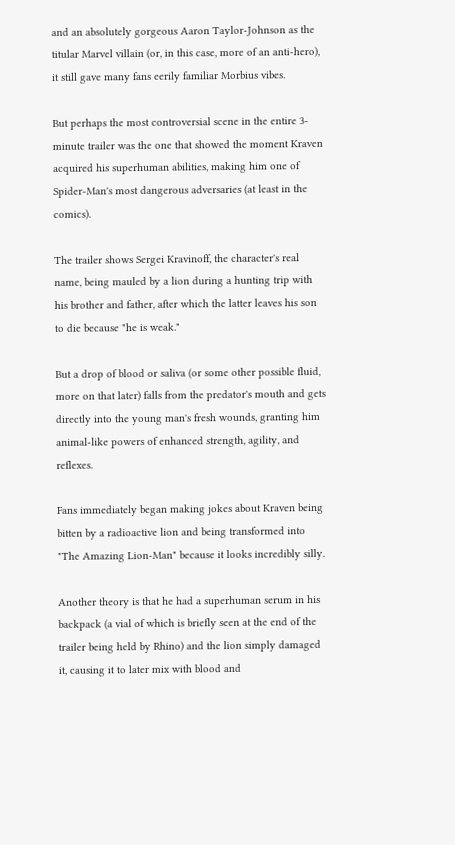and an absolutely gorgeous Aaron Taylor-Johnson as the titular Marvel villain (or, in this case, more of an anti-hero), it still gave many fans eerily familiar Morbius vibes.

But perhaps the most controversial scene in the entire 3-minute trailer was the one that showed the moment Kraven acquired his superhuman abilities, making him one of Spider-Man's most dangerous adversaries (at least in the comics).

The trailer shows Sergei Kravinoff, the character's real name, being mauled by a lion during a hunting trip with his brother and father, after which the latter leaves his son to die because "he is weak."

But a drop of blood or saliva (or some other possible fluid, more on that later) falls from the predator's mouth and gets directly into the young man's fresh wounds, granting him animal-like powers of enhanced strength, agility, and reflexes.

Fans immediately began making jokes about Kraven being bitten by a radioactive lion and being transformed into "The Amazing Lion-Man" because it looks incredibly silly.

Another theory is that he had a superhuman serum in his backpack (a vial of which is briefly seen at the end of the trailer being held by Rhino) and the lion simply damaged it, causing it to later mix with blood and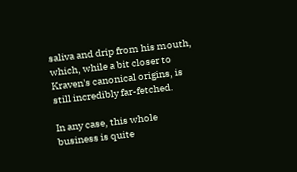saliva and drip from his mouth, which, while a bit closer to Kraven's canonical origins, is still incredibly far-fetched.

In any case, this whole business is quite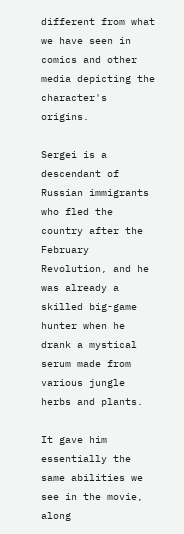different from what we have seen in comics and other media depicting the character's origins.

Sergei is a descendant of Russian immigrants who fled the country after the February Revolution, and he was already a skilled big-game hunter when he drank a mystical serum made from various jungle herbs and plants.

It gave him essentially the same abilities we see in the movie, along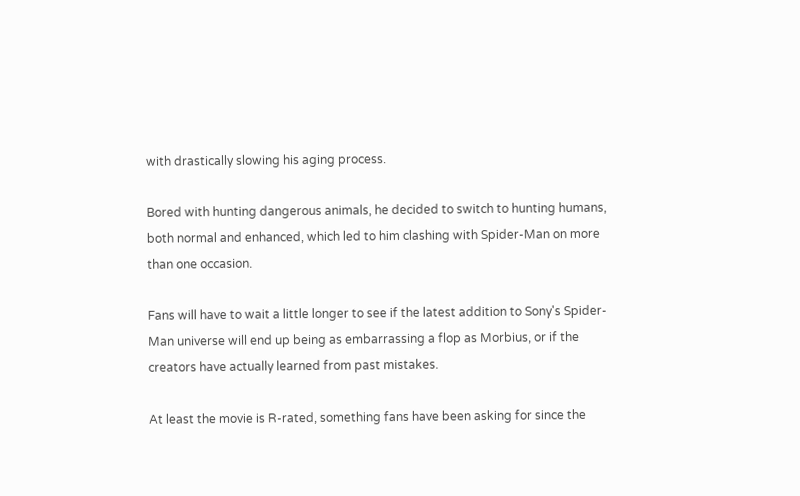with drastically slowing his aging process.

Bored with hunting dangerous animals, he decided to switch to hunting humans, both normal and enhanced, which led to him clashing with Spider-Man on more than one occasion.

Fans will have to wait a little longer to see if the latest addition to Sony's Spider-Man universe will end up being as embarrassing a flop as Morbius, or if the creators have actually learned from past mistakes.

At least the movie is R-rated, something fans have been asking for since the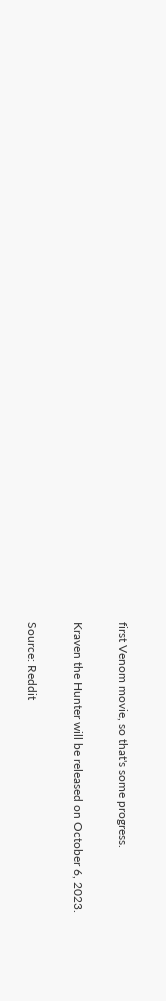first Venom movie, so that's some progress.

Kraven the Hunter will be released on October 6, 2023.

Source: Reddit